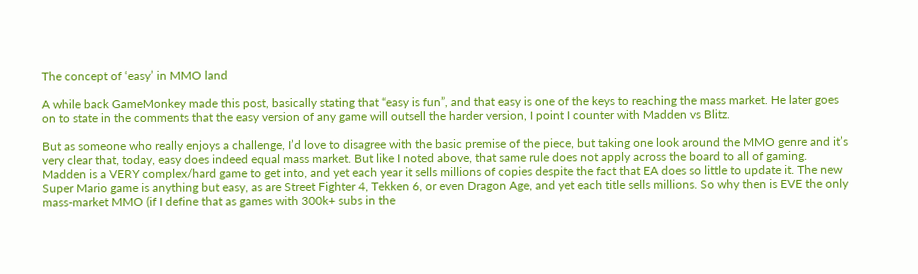The concept of ‘easy’ in MMO land

A while back GameMonkey made this post, basically stating that “easy is fun”, and that easy is one of the keys to reaching the mass market. He later goes on to state in the comments that the easy version of any game will outsell the harder version, I point I counter with Madden vs Blitz.

But as someone who really enjoys a challenge, I’d love to disagree with the basic premise of the piece, but taking one look around the MMO genre and it’s very clear that, today, easy does indeed equal mass market. But like I noted above, that same rule does not apply across the board to all of gaming. Madden is a VERY complex/hard game to get into, and yet each year it sells millions of copies despite the fact that EA does so little to update it. The new Super Mario game is anything but easy, as are Street Fighter 4, Tekken 6, or even Dragon Age, and yet each title sells millions. So why then is EVE the only mass-market MMO (if I define that as games with 300k+ subs in the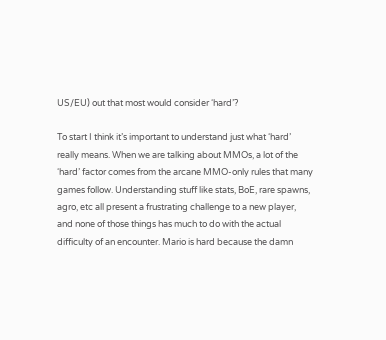US/EU) out that most would consider ‘hard’?

To start I think it’s important to understand just what ‘hard’ really means. When we are talking about MMOs, a lot of the ‘hard’ factor comes from the arcane MMO-only rules that many games follow. Understanding stuff like stats, BoE, rare spawns, agro, etc all present a frustrating challenge to a new player, and none of those things has much to do with the actual difficulty of an encounter. Mario is hard because the damn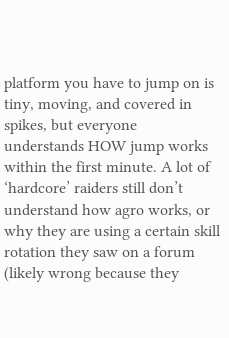platform you have to jump on is tiny, moving, and covered in spikes, but everyone understands HOW jump works within the first minute. A lot of ‘hardcore’ raiders still don’t understand how agro works, or why they are using a certain skill rotation they saw on a forum (likely wrong because they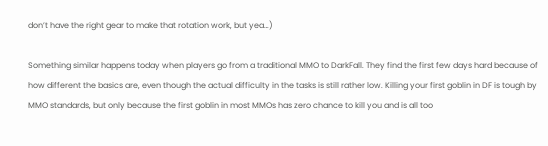don’t have the right gear to make that rotation work, but yea…)

Something similar happens today when players go from a traditional MMO to DarkFall. They find the first few days hard because of how different the basics are, even though the actual difficulty in the tasks is still rather low. Killing your first goblin in DF is tough by MMO standards, but only because the first goblin in most MMOs has zero chance to kill you and is all too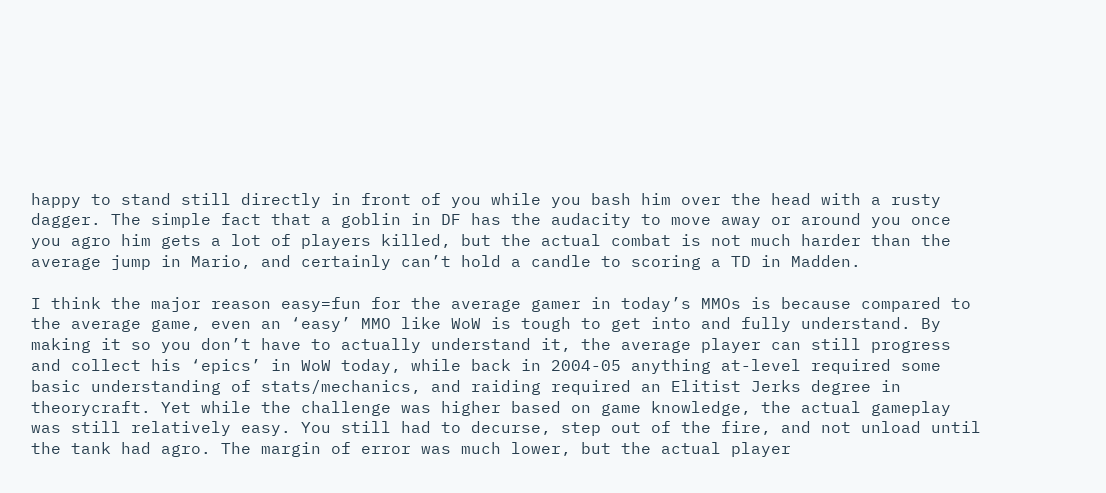happy to stand still directly in front of you while you bash him over the head with a rusty dagger. The simple fact that a goblin in DF has the audacity to move away or around you once you agro him gets a lot of players killed, but the actual combat is not much harder than the average jump in Mario, and certainly can’t hold a candle to scoring a TD in Madden.

I think the major reason easy=fun for the average gamer in today’s MMOs is because compared to the average game, even an ‘easy’ MMO like WoW is tough to get into and fully understand. By making it so you don’t have to actually understand it, the average player can still progress and collect his ‘epics’ in WoW today, while back in 2004-05 anything at-level required some basic understanding of stats/mechanics, and raiding required an Elitist Jerks degree in theorycraft. Yet while the challenge was higher based on game knowledge, the actual gameplay was still relatively easy. You still had to decurse, step out of the fire, and not unload until the tank had agro. The margin of error was much lower, but the actual player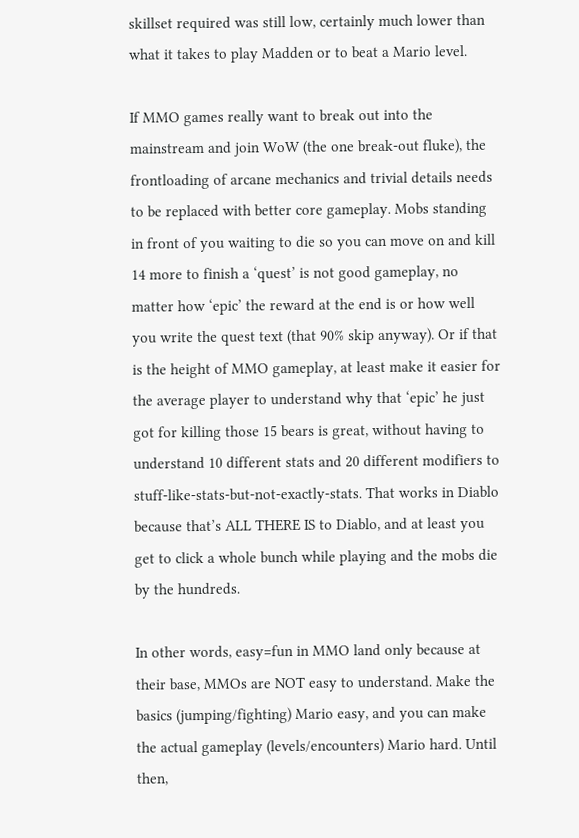skillset required was still low, certainly much lower than what it takes to play Madden or to beat a Mario level.

If MMO games really want to break out into the mainstream and join WoW (the one break-out fluke), the frontloading of arcane mechanics and trivial details needs to be replaced with better core gameplay. Mobs standing in front of you waiting to die so you can move on and kill 14 more to finish a ‘quest’ is not good gameplay, no matter how ‘epic’ the reward at the end is or how well you write the quest text (that 90% skip anyway). Or if that is the height of MMO gameplay, at least make it easier for the average player to understand why that ‘epic’ he just got for killing those 15 bears is great, without having to understand 10 different stats and 20 different modifiers to stuff-like-stats-but-not-exactly-stats. That works in Diablo because that’s ALL THERE IS to Diablo, and at least you get to click a whole bunch while playing and the mobs die by the hundreds.

In other words, easy=fun in MMO land only because at their base, MMOs are NOT easy to understand. Make the basics (jumping/fighting) Mario easy, and you can make the actual gameplay (levels/encounters) Mario hard. Until then,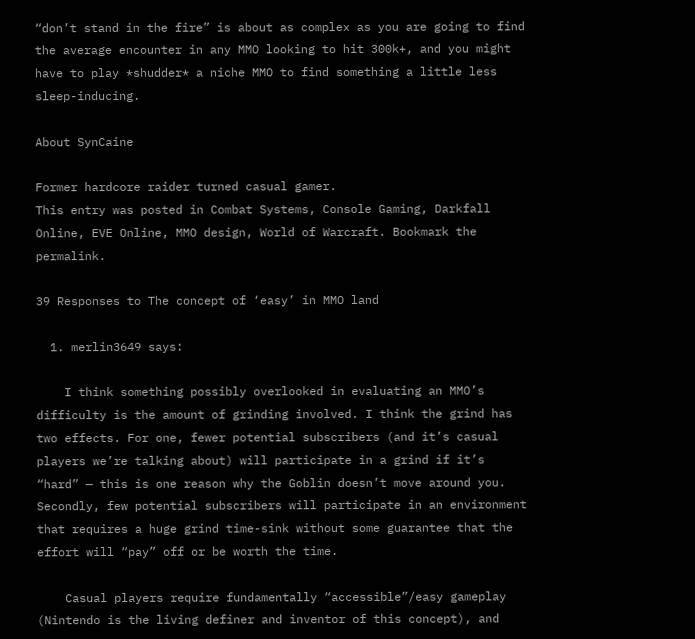“don’t stand in the fire” is about as complex as you are going to find the average encounter in any MMO looking to hit 300k+, and you might have to play *shudder* a niche MMO to find something a little less sleep-inducing.

About SynCaine

Former hardcore raider turned casual gamer.
This entry was posted in Combat Systems, Console Gaming, Darkfall Online, EVE Online, MMO design, World of Warcraft. Bookmark the permalink.

39 Responses to The concept of ‘easy’ in MMO land

  1. merlin3649 says:

    I think something possibly overlooked in evaluating an MMO’s difficulty is the amount of grinding involved. I think the grind has two effects. For one, fewer potential subscribers (and it’s casual players we’re talking about) will participate in a grind if it’s “hard” — this is one reason why the Goblin doesn’t move around you. Secondly, few potential subscribers will participate in an environment that requires a huge grind time-sink without some guarantee that the effort will “pay” off or be worth the time.

    Casual players require fundamentally “accessible”/easy gameplay (Nintendo is the living definer and inventor of this concept), and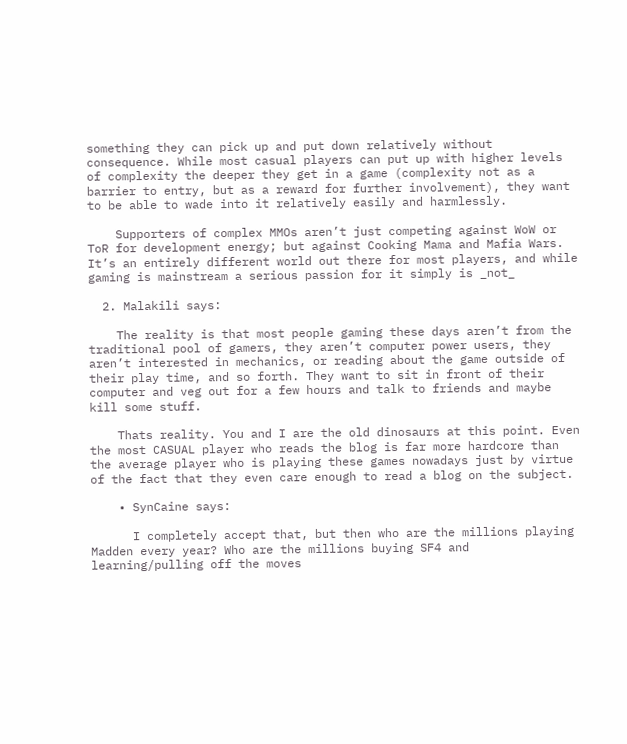something they can pick up and put down relatively without consequence. While most casual players can put up with higher levels of complexity the deeper they get in a game (complexity not as a barrier to entry, but as a reward for further involvement), they want to be able to wade into it relatively easily and harmlessly.

    Supporters of complex MMOs aren’t just competing against WoW or ToR for development energy; but against Cooking Mama and Mafia Wars. It’s an entirely different world out there for most players, and while gaming is mainstream a serious passion for it simply is _not_

  2. Malakili says:

    The reality is that most people gaming these days aren’t from the traditional pool of gamers, they aren’t computer power users, they aren’t interested in mechanics, or reading about the game outside of their play time, and so forth. They want to sit in front of their computer and veg out for a few hours and talk to friends and maybe kill some stuff.

    Thats reality. You and I are the old dinosaurs at this point. Even the most CASUAL player who reads the blog is far more hardcore than the average player who is playing these games nowadays just by virtue of the fact that they even care enough to read a blog on the subject.

    • SynCaine says:

      I completely accept that, but then who are the millions playing Madden every year? Who are the millions buying SF4 and learning/pulling off the moves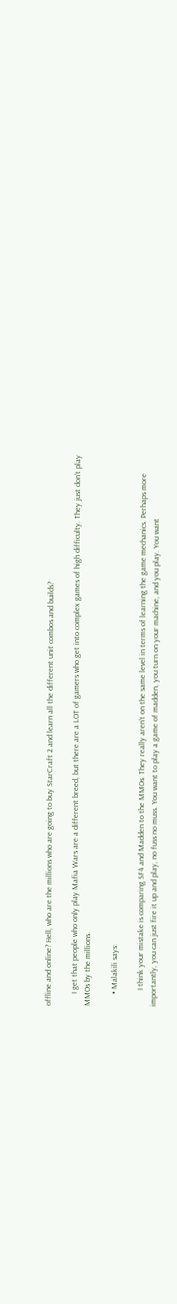offline and online? Hell, who are the millions who are going to buy StarCraft 2 and learn all the different unit combos and builds?

      I get that people who only play Mafia Wars are a different breed, but there are a LOT of gamers who get into complex games of high difficulty. They just don’t play MMOs by the millions.

      • Malakili says:

        I think your mistake is comparing SF4 and Madden to the MMOs. They really aren’t on the same level in terms of learning the game mechanics. Perhaps more importantly, you can just fire it up and play, no fuss no muss. You want to play a game of madden, you turn on your machine, and you play. You want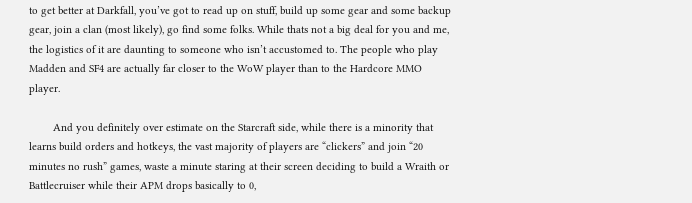to get better at Darkfall, you’ve got to read up on stuff, build up some gear and some backup gear, join a clan (most likely), go find some folks. While thats not a big deal for you and me, the logistics of it are daunting to someone who isn’t accustomed to. The people who play Madden and SF4 are actually far closer to the WoW player than to the Hardcore MMO player.

        And you definitely over estimate on the Starcraft side, while there is a minority that learns build orders and hotkeys, the vast majority of players are “clickers” and join “20 minutes no rush” games, waste a minute staring at their screen deciding to build a Wraith or Battlecruiser while their APM drops basically to 0,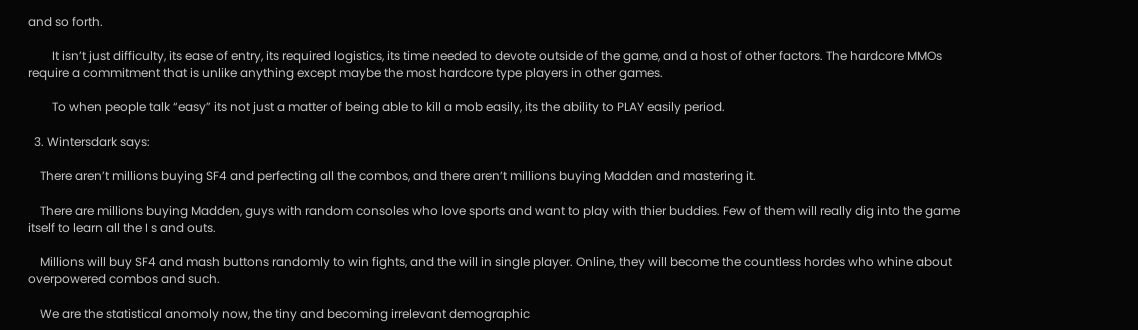and so forth.

        It isn’t just difficulty, its ease of entry, its required logistics, its time needed to devote outside of the game, and a host of other factors. The hardcore MMOs require a commitment that is unlike anything except maybe the most hardcore type players in other games.

        To when people talk “easy” its not just a matter of being able to kill a mob easily, its the ability to PLAY easily period.

  3. Wintersdark says:

    There aren’t millions buying SF4 and perfecting all the combos, and there aren’t millions buying Madden and mastering it.

    There are millions buying Madden, guys with random consoles who love sports and want to play with thier buddies. Few of them will really dig into the game itself to learn all the I s and outs.

    Millions will buy SF4 and mash buttons randomly to win fights, and the will in single player. Online, they will become the countless hordes who whine about overpowered combos and such.

    We are the statistical anomoly now, the tiny and becoming irrelevant demographic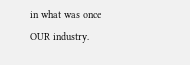in what was once OUR industry.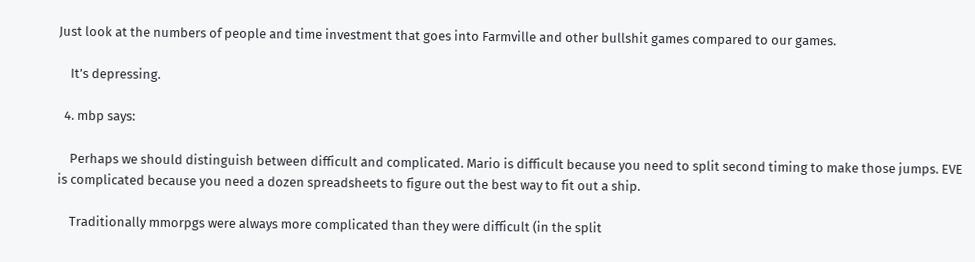Just look at the numbers of people and time investment that goes into Farmville and other bullshit games compared to our games.

    It’s depressing.

  4. mbp says:

    Perhaps we should distinguish between difficult and complicated. Mario is difficult because you need to split second timing to make those jumps. EVE is complicated because you need a dozen spreadsheets to figure out the best way to fit out a ship.

    Traditionally mmorpgs were always more complicated than they were difficult (in the split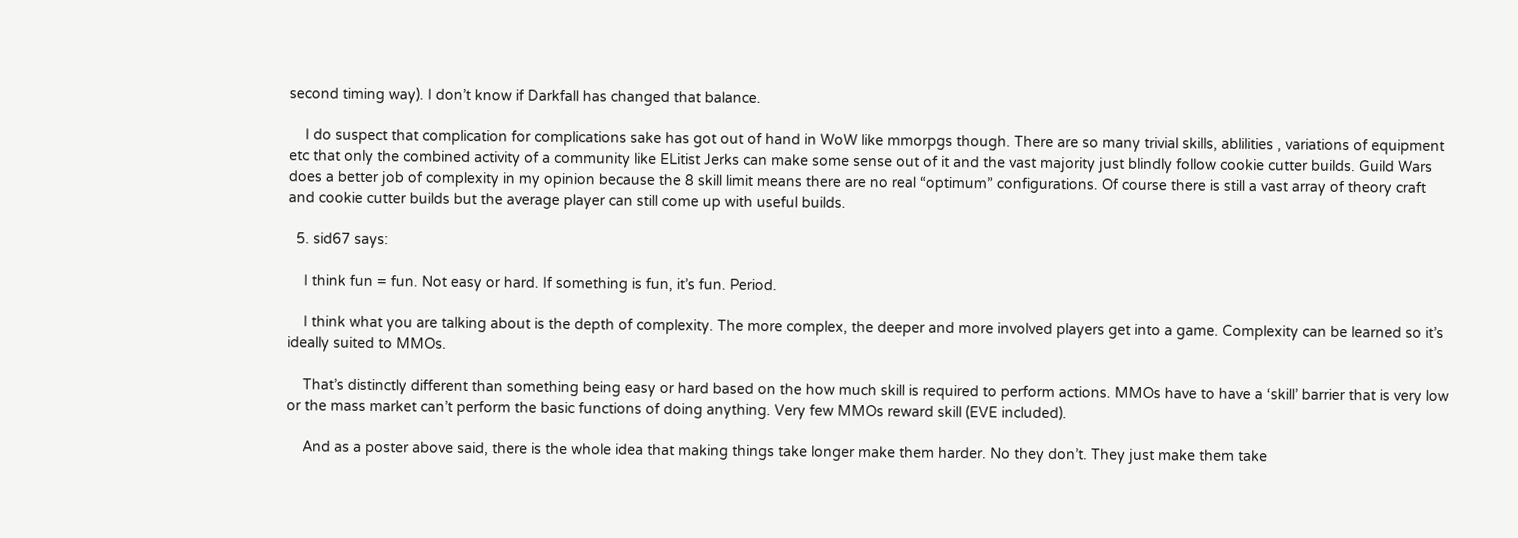second timing way). I don’t know if Darkfall has changed that balance.

    I do suspect that complication for complications sake has got out of hand in WoW like mmorpgs though. There are so many trivial skills, ablilities , variations of equipment etc that only the combined activity of a community like ELitist Jerks can make some sense out of it and the vast majority just blindly follow cookie cutter builds. Guild Wars does a better job of complexity in my opinion because the 8 skill limit means there are no real “optimum” configurations. Of course there is still a vast array of theory craft and cookie cutter builds but the average player can still come up with useful builds.

  5. sid67 says:

    I think fun = fun. Not easy or hard. If something is fun, it’s fun. Period.

    I think what you are talking about is the depth of complexity. The more complex, the deeper and more involved players get into a game. Complexity can be learned so it’s ideally suited to MMOs.

    That’s distinctly different than something being easy or hard based on the how much skill is required to perform actions. MMOs have to have a ‘skill’ barrier that is very low or the mass market can’t perform the basic functions of doing anything. Very few MMOs reward skill (EVE included).

    And as a poster above said, there is the whole idea that making things take longer make them harder. No they don’t. They just make them take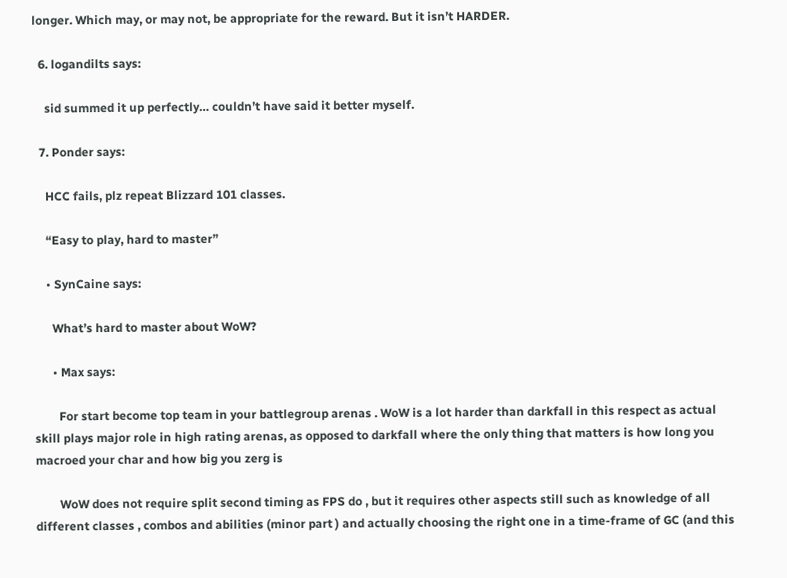longer. Which may, or may not, be appropriate for the reward. But it isn’t HARDER.

  6. logandilts says:

    sid summed it up perfectly… couldn’t have said it better myself.

  7. Ponder says:

    HCC fails, plz repeat Blizzard 101 classes.

    “Easy to play, hard to master”

    • SynCaine says:

      What’s hard to master about WoW?

      • Max says:

        For start become top team in your battlegroup arenas . WoW is a lot harder than darkfall in this respect as actual skill plays major role in high rating arenas, as opposed to darkfall where the only thing that matters is how long you macroed your char and how big you zerg is

        WoW does not require split second timing as FPS do , but it requires other aspects still such as knowledge of all different classes , combos and abilities (minor part ) and actually choosing the right one in a time-frame of GC (and this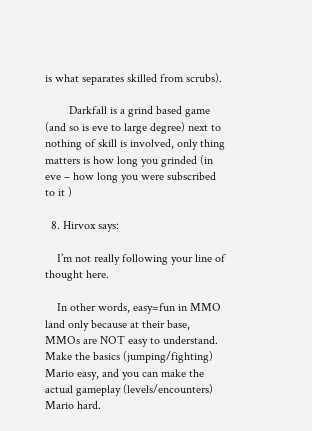is what separates skilled from scrubs).

        Darkfall is a grind based game (and so is eve to large degree) next to nothing of skill is involved, only thing matters is how long you grinded (in eve – how long you were subscribed to it )

  8. Hirvox says:

    I’m not really following your line of thought here.

    In other words, easy=fun in MMO land only because at their base, MMOs are NOT easy to understand. Make the basics (jumping/fighting) Mario easy, and you can make the actual gameplay (levels/encounters) Mario hard.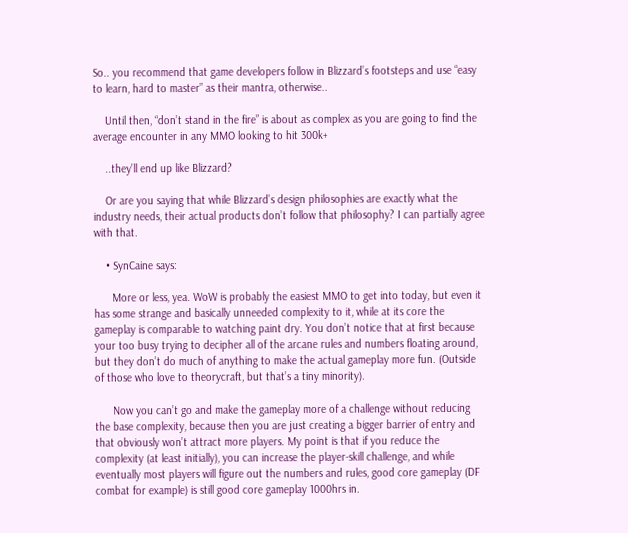So.. you recommend that game developers follow in Blizzard’s footsteps and use “easy to learn, hard to master” as their mantra, otherwise..

    Until then, “don’t stand in the fire” is about as complex as you are going to find the average encounter in any MMO looking to hit 300k+

    ..they’ll end up like Blizzard?

    Or are you saying that while Blizzard’s design philosophies are exactly what the industry needs, their actual products don’t follow that philosophy? I can partially agree with that.

    • SynCaine says:

      More or less, yea. WoW is probably the easiest MMO to get into today, but even it has some strange and basically unneeded complexity to it, while at its core the gameplay is comparable to watching paint dry. You don’t notice that at first because your too busy trying to decipher all of the arcane rules and numbers floating around, but they don’t do much of anything to make the actual gameplay more fun. (Outside of those who love to theorycraft, but that’s a tiny minority).

      Now you can’t go and make the gameplay more of a challenge without reducing the base complexity, because then you are just creating a bigger barrier of entry and that obviously won’t attract more players. My point is that if you reduce the complexity (at least initially), you can increase the player-skill challenge, and while eventually most players will figure out the numbers and rules, good core gameplay (DF combat for example) is still good core gameplay 1000hrs in.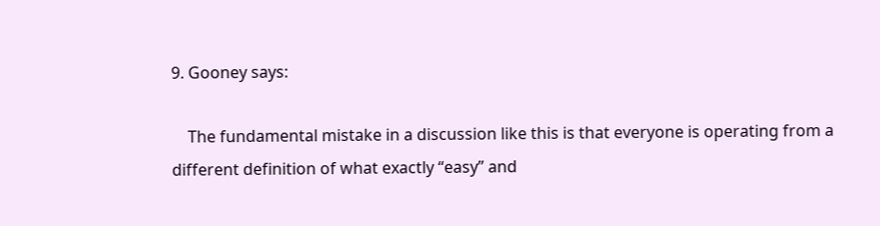9. Gooney says:

    The fundamental mistake in a discussion like this is that everyone is operating from a different definition of what exactly “easy” and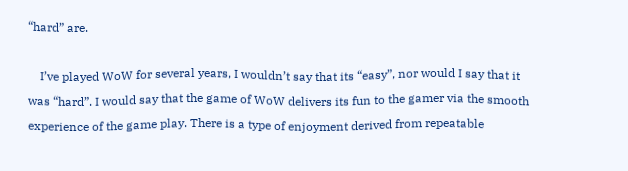“hard” are.

    I’ve played WoW for several years, I wouldn’t say that its “easy”, nor would I say that it was “hard”. I would say that the game of WoW delivers its fun to the gamer via the smooth experience of the game play. There is a type of enjoyment derived from repeatable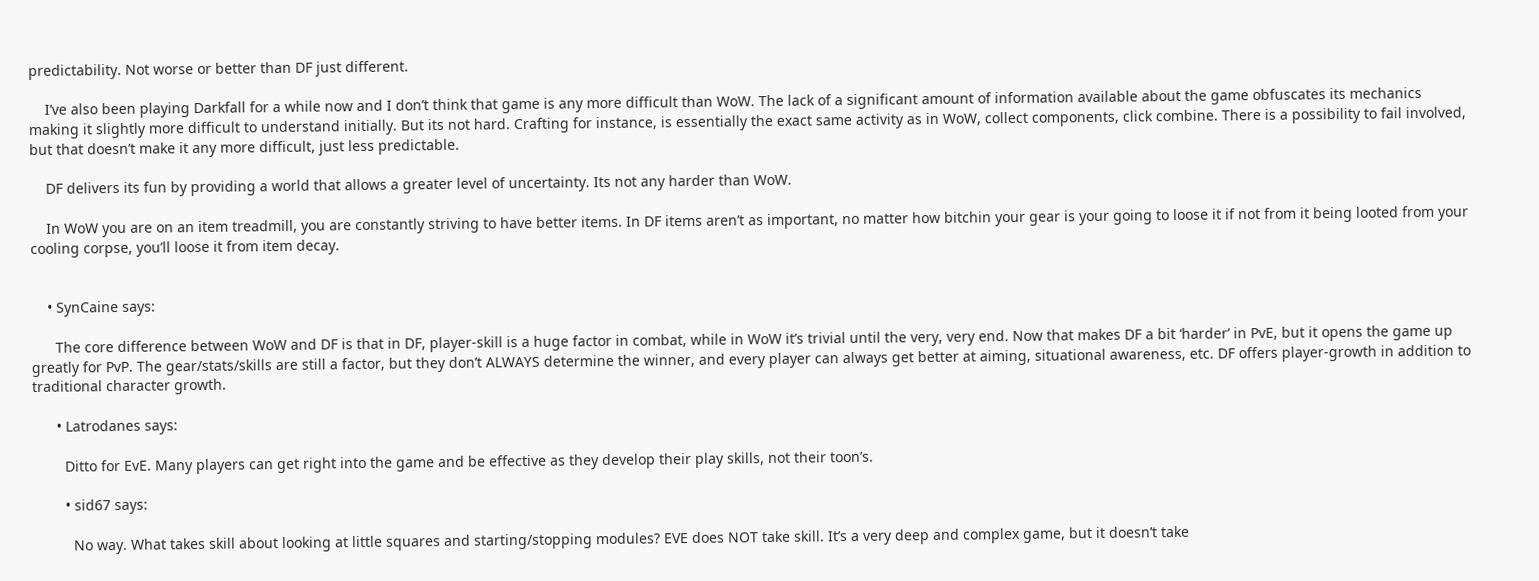predictability. Not worse or better than DF just different.

    I’ve also been playing Darkfall for a while now and I don’t think that game is any more difficult than WoW. The lack of a significant amount of information available about the game obfuscates its mechanics making it slightly more difficult to understand initially. But its not hard. Crafting for instance, is essentially the exact same activity as in WoW, collect components, click combine. There is a possibility to fail involved, but that doesn’t make it any more difficult, just less predictable.

    DF delivers its fun by providing a world that allows a greater level of uncertainty. Its not any harder than WoW.

    In WoW you are on an item treadmill, you are constantly striving to have better items. In DF items aren’t as important, no matter how bitchin your gear is your going to loose it if not from it being looted from your cooling corpse, you’ll loose it from item decay.


    • SynCaine says:

      The core difference between WoW and DF is that in DF, player-skill is a huge factor in combat, while in WoW it’s trivial until the very, very end. Now that makes DF a bit ‘harder’ in PvE, but it opens the game up greatly for PvP. The gear/stats/skills are still a factor, but they don’t ALWAYS determine the winner, and every player can always get better at aiming, situational awareness, etc. DF offers player-growth in addition to traditional character growth.

      • Latrodanes says:

        Ditto for EvE. Many players can get right into the game and be effective as they develop their play skills, not their toon’s.

        • sid67 says:

          No way. What takes skill about looking at little squares and starting/stopping modules? EVE does NOT take skill. It’s a very deep and complex game, but it doesn’t take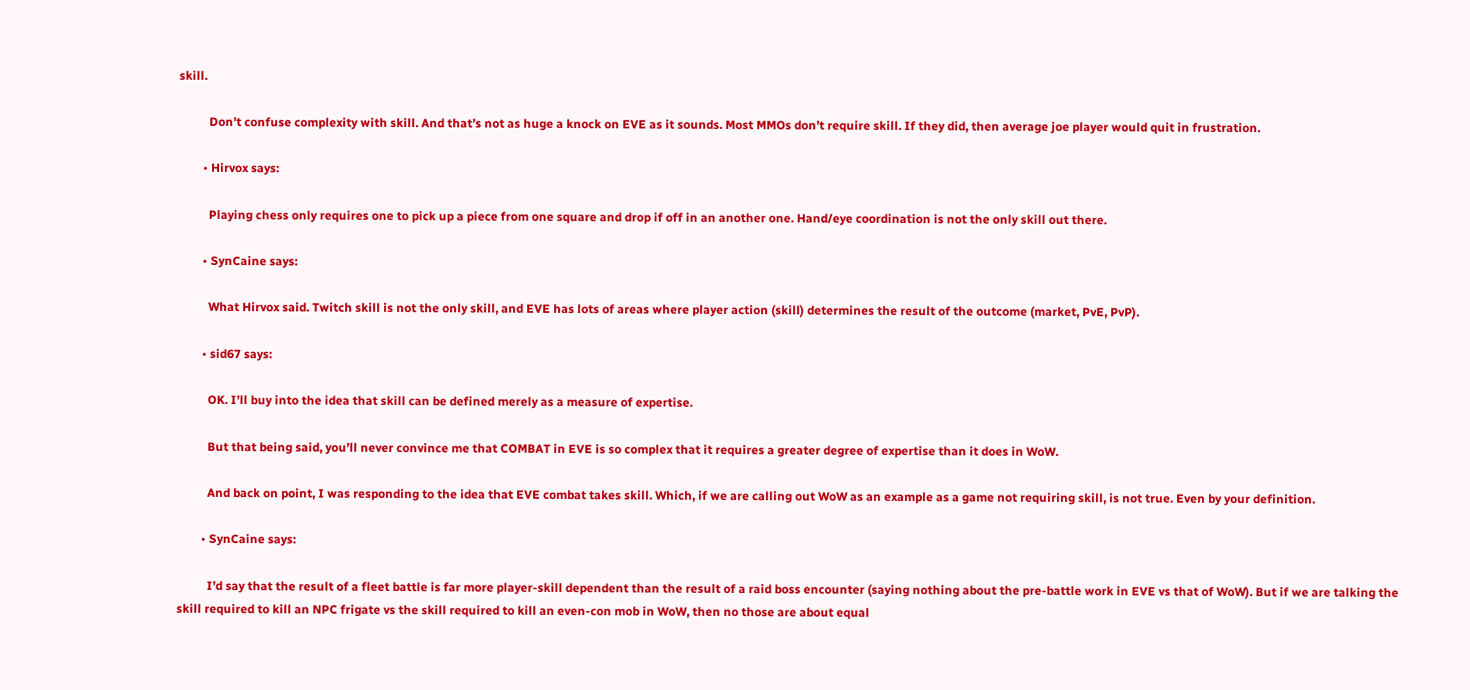skill.

          Don’t confuse complexity with skill. And that’s not as huge a knock on EVE as it sounds. Most MMOs don’t require skill. If they did, then average joe player would quit in frustration.

        • Hirvox says:

          Playing chess only requires one to pick up a piece from one square and drop if off in an another one. Hand/eye coordination is not the only skill out there.

        • SynCaine says:

          What Hirvox said. Twitch skill is not the only skill, and EVE has lots of areas where player action (skill) determines the result of the outcome (market, PvE, PvP).

        • sid67 says:

          OK. I’ll buy into the idea that skill can be defined merely as a measure of expertise.

          But that being said, you’ll never convince me that COMBAT in EVE is so complex that it requires a greater degree of expertise than it does in WoW.

          And back on point, I was responding to the idea that EVE combat takes skill. Which, if we are calling out WoW as an example as a game not requiring skill, is not true. Even by your definition.

        • SynCaine says:

          I’d say that the result of a fleet battle is far more player-skill dependent than the result of a raid boss encounter (saying nothing about the pre-battle work in EVE vs that of WoW). But if we are talking the skill required to kill an NPC frigate vs the skill required to kill an even-con mob in WoW, then no those are about equal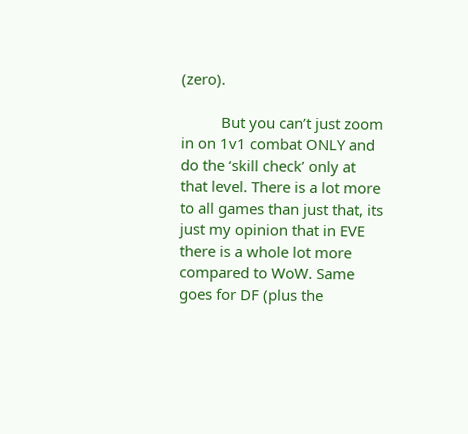(zero).

          But you can’t just zoom in on 1v1 combat ONLY and do the ‘skill check’ only at that level. There is a lot more to all games than just that, its just my opinion that in EVE there is a whole lot more compared to WoW. Same goes for DF (plus the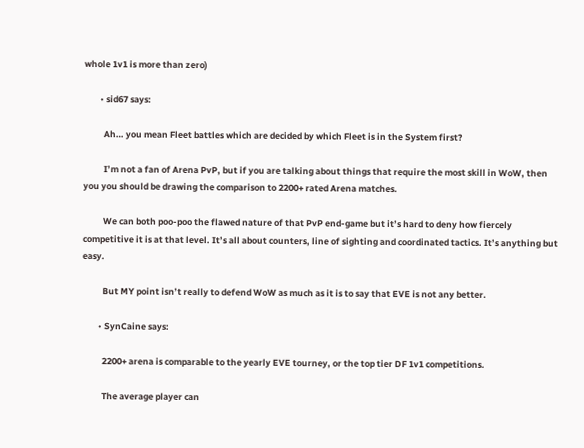whole 1v1 is more than zero)

        • sid67 says:

          Ah… you mean Fleet battles which are decided by which Fleet is in the System first?

          I’m not a fan of Arena PvP, but if you are talking about things that require the most skill in WoW, then you you should be drawing the comparison to 2200+ rated Arena matches.

          We can both poo-poo the flawed nature of that PvP end-game but it’s hard to deny how fiercely competitive it is at that level. It’s all about counters, line of sighting and coordinated tactics. It’s anything but easy.

          But MY point isn’t really to defend WoW as much as it is to say that EVE is not any better.

        • SynCaine says:

          2200+ arena is comparable to the yearly EVE tourney, or the top tier DF 1v1 competitions.

          The average player can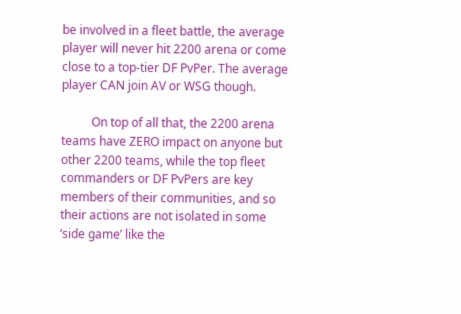be involved in a fleet battle, the average player will never hit 2200 arena or come close to a top-tier DF PvPer. The average player CAN join AV or WSG though.

          On top of all that, the 2200 arena teams have ZERO impact on anyone but other 2200 teams, while the top fleet commanders or DF PvPers are key members of their communities, and so their actions are not isolated in some ‘side game’ like the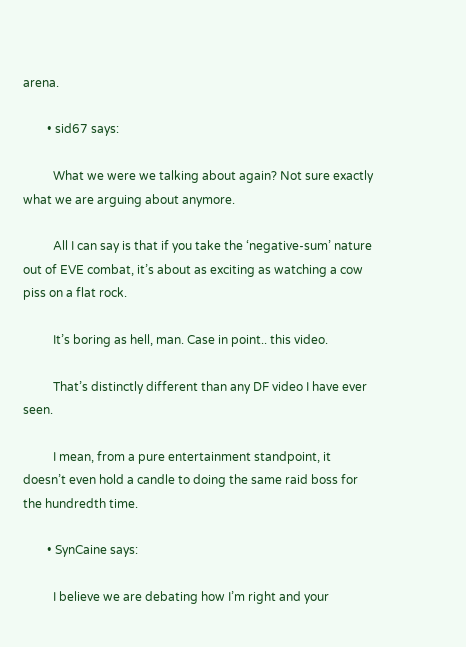arena.

        • sid67 says:

          What we were we talking about again? Not sure exactly what we are arguing about anymore.

          All I can say is that if you take the ‘negative-sum’ nature out of EVE combat, it’s about as exciting as watching a cow piss on a flat rock.

          It’s boring as hell, man. Case in point.. this video.

          That’s distinctly different than any DF video I have ever seen.

          I mean, from a pure entertainment standpoint, it doesn’t even hold a candle to doing the same raid boss for the hundredth time.

        • SynCaine says:

          I believe we are debating how I’m right and your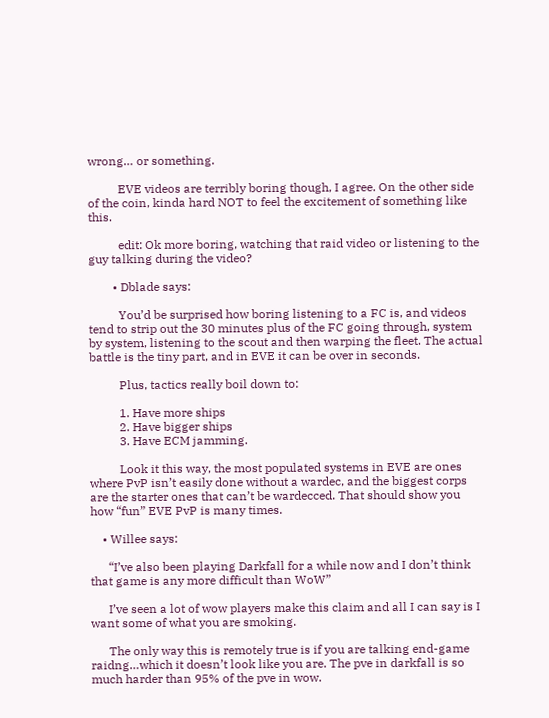wrong… or something.

          EVE videos are terribly boring though, I agree. On the other side of the coin, kinda hard NOT to feel the excitement of something like this.

          edit: Ok more boring, watching that raid video or listening to the guy talking during the video?

        • Dblade says:

          You’d be surprised how boring listening to a FC is, and videos tend to strip out the 30 minutes plus of the FC going through, system by system, listening to the scout and then warping the fleet. The actual battle is the tiny part, and in EVE it can be over in seconds.

          Plus, tactics really boil down to:

          1. Have more ships
          2. Have bigger ships
          3. Have ECM jamming.

          Look it this way, the most populated systems in EVE are ones where PvP isn’t easily done without a wardec, and the biggest corps are the starter ones that can’t be wardecced. That should show you how “fun” EVE PvP is many times.

    • Willee says:

      “I’ve also been playing Darkfall for a while now and I don’t think that game is any more difficult than WoW”

      I’ve seen a lot of wow players make this claim and all I can say is I want some of what you are smoking.

      The only way this is remotely true is if you are talking end-game raidng…which it doesn’t look like you are. The pve in darkfall is so much harder than 95% of the pve in wow.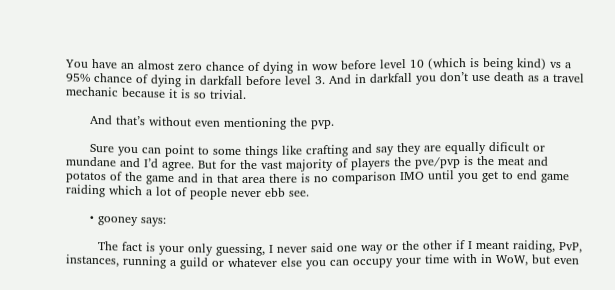You have an almost zero chance of dying in wow before level 10 (which is being kind) vs a 95% chance of dying in darkfall before level 3. And in darkfall you don’t use death as a travel mechanic because it is so trivial.

      And that’s without even mentioning the pvp.

      Sure you can point to some things like crafting and say they are equally dificult or mundane and I’d agree. But for the vast majority of players the pve/pvp is the meat and potatos of the game and in that area there is no comparison IMO until you get to end game raiding which a lot of people never ebb see.

      • gooney says:

        The fact is your only guessing, I never said one way or the other if I meant raiding, PvP, instances, running a guild or whatever else you can occupy your time with in WoW, but even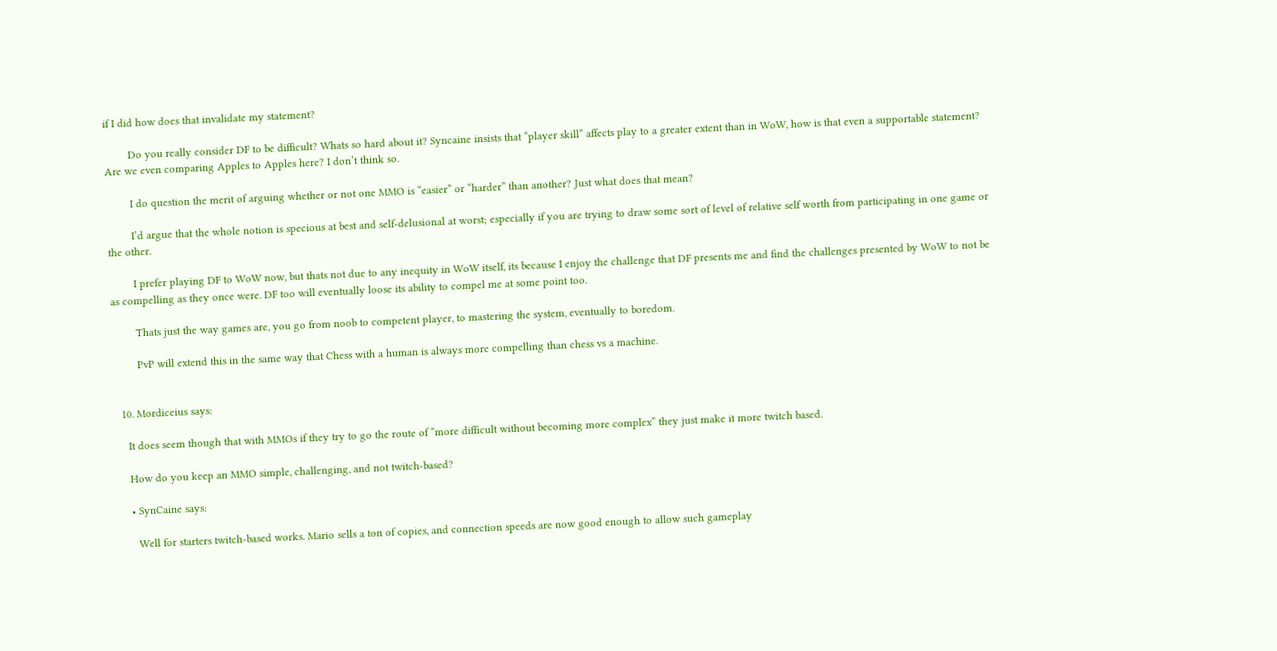if I did how does that invalidate my statement?

        Do you really consider DF to be difficult? Whats so hard about it? Syncaine insists that “player skill” affects play to a greater extent than in WoW, how is that even a supportable statement? Are we even comparing Apples to Apples here? I don’t think so.

        I do question the merit of arguing whether or not one MMO is “easier” or “harder” than another? Just what does that mean?

        I’d argue that the whole notion is specious at best and self-delusional at worst; especially if you are trying to draw some sort of level of relative self worth from participating in one game or the other.

        I prefer playing DF to WoW now, but thats not due to any inequity in WoW itself, its because I enjoy the challenge that DF presents me and find the challenges presented by WoW to not be as compelling as they once were. DF too will eventually loose its ability to compel me at some point too.

        Thats just the way games are, you go from noob to competent player, to mastering the system, eventually to boredom.

        PvP will extend this in the same way that Chess with a human is always more compelling than chess vs a machine.


  10. Mordiceius says:

    It does seem though that with MMOs if they try to go the route of “more difficult without becoming more complex” they just make it more twitch based.

    How do you keep an MMO simple, challenging, and not twitch-based?

    • SynCaine says:

      Well for starters twitch-based works. Mario sells a ton of copies, and connection speeds are now good enough to allow such gameplay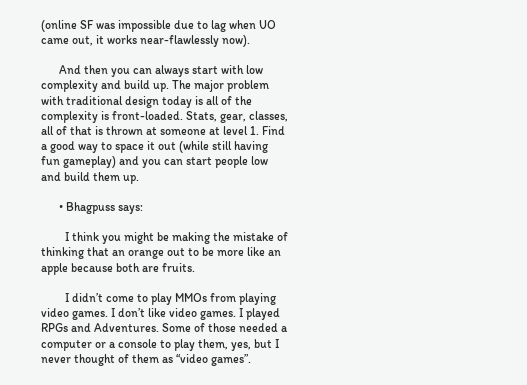(online SF was impossible due to lag when UO came out, it works near-flawlessly now).

      And then you can always start with low complexity and build up. The major problem with traditional design today is all of the complexity is front-loaded. Stats, gear, classes, all of that is thrown at someone at level 1. Find a good way to space it out (while still having fun gameplay) and you can start people low and build them up.

      • Bhagpuss says:

        I think you might be making the mistake of thinking that an orange out to be more like an apple because both are fruits.

        I didn’t come to play MMOs from playing video games. I don’t like video games. I played RPGs and Adventures. Some of those needed a computer or a console to play them, yes, but I never thought of them as “video games”.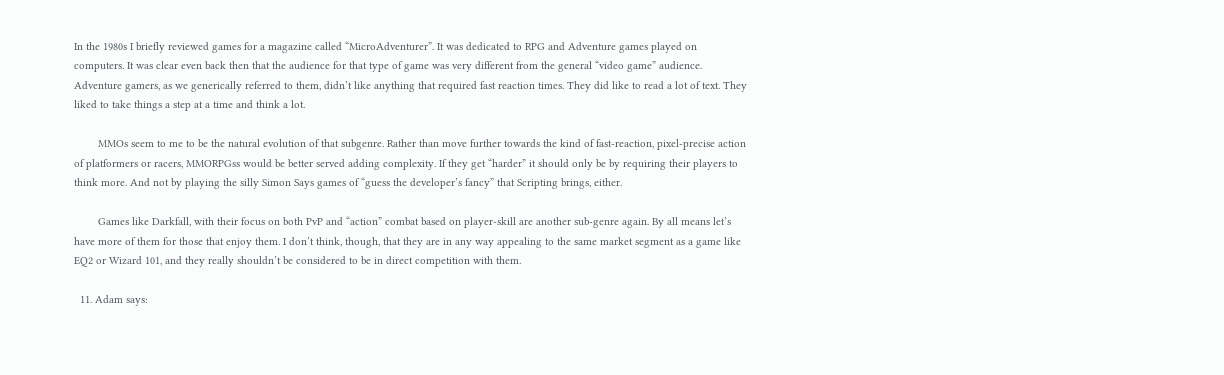In the 1980s I briefly reviewed games for a magazine called “MicroAdventurer”. It was dedicated to RPG and Adventure games played on computers. It was clear even back then that the audience for that type of game was very different from the general “video game” audience. Adventure gamers, as we generically referred to them, didn’t like anything that required fast reaction times. They did like to read a lot of text. They liked to take things a step at a time and think a lot.

        MMOs seem to me to be the natural evolution of that subgenre. Rather than move further towards the kind of fast-reaction, pixel-precise action of platformers or racers, MMORPGss would be better served adding complexity. If they get “harder” it should only be by requiring their players to think more. And not by playing the silly Simon Says games of “guess the developer’s fancy” that Scripting brings, either.

        Games like Darkfall, with their focus on both PvP and “action” combat based on player-skill are another sub-genre again. By all means let’s have more of them for those that enjoy them. I don’t think, though, that they are in any way appealing to the same market segment as a game like EQ2 or Wizard 101, and they really shouldn’t be considered to be in direct competition with them.

  11. Adam says: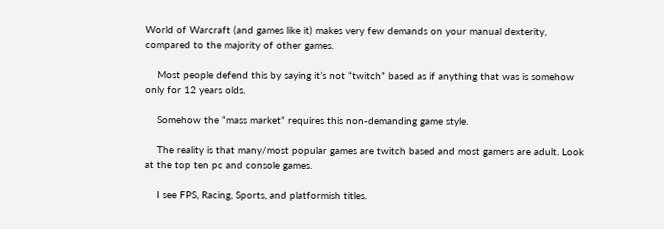World of Warcraft (and games like it) makes very few demands on your manual dexterity, compared to the majority of other games.

    Most people defend this by saying it’s not “twitch” based as if anything that was is somehow only for 12 years olds.

    Somehow the “mass market” requires this non-demanding game style.

    The reality is that many/most popular games are twitch based and most gamers are adult. Look at the top ten pc and console games.

    I see FPS, Racing, Sports, and platformish titles.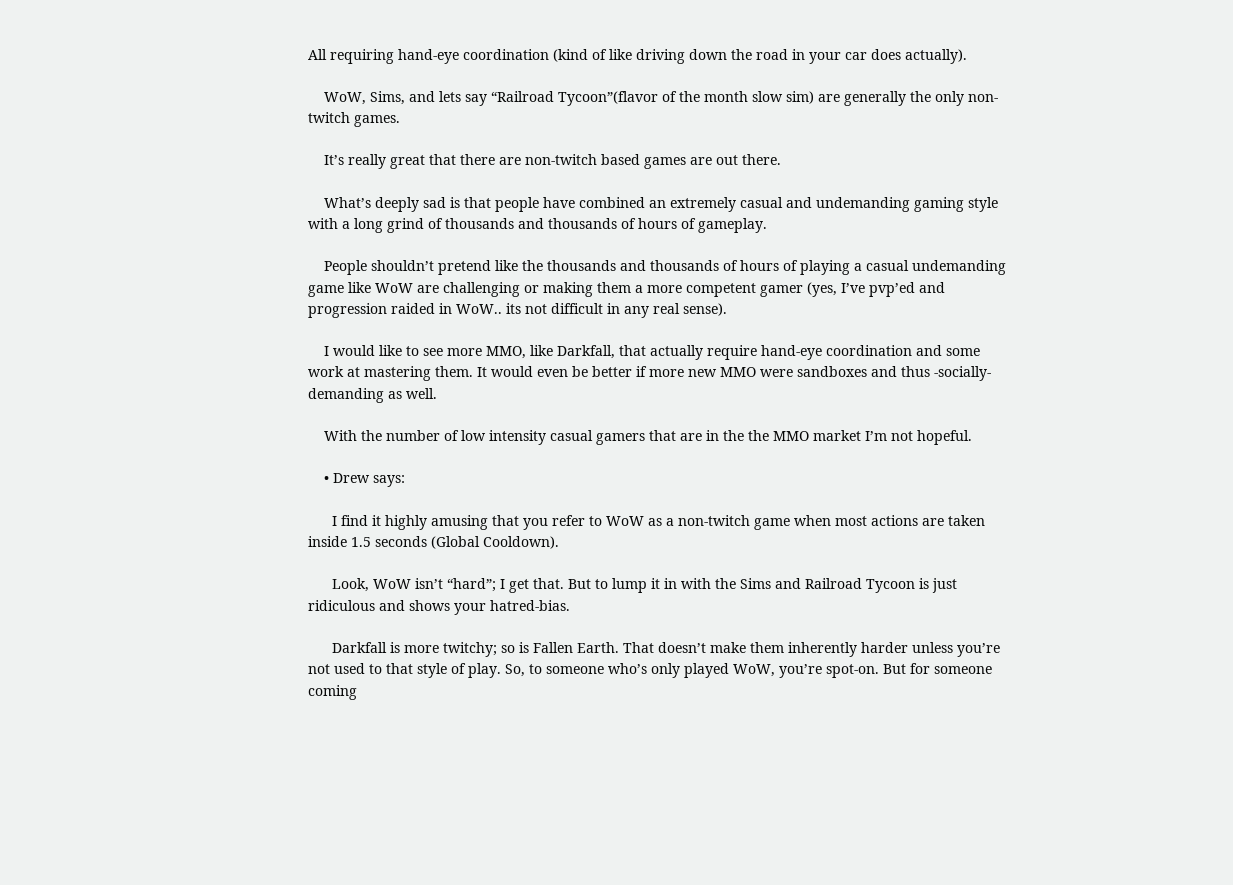All requiring hand-eye coordination (kind of like driving down the road in your car does actually).

    WoW, Sims, and lets say “Railroad Tycoon”(flavor of the month slow sim) are generally the only non-twitch games.

    It’s really great that there are non-twitch based games are out there.

    What’s deeply sad is that people have combined an extremely casual and undemanding gaming style with a long grind of thousands and thousands of hours of gameplay.

    People shouldn’t pretend like the thousands and thousands of hours of playing a casual undemanding game like WoW are challenging or making them a more competent gamer (yes, I’ve pvp’ed and progression raided in WoW.. its not difficult in any real sense).

    I would like to see more MMO, like Darkfall, that actually require hand-eye coordination and some work at mastering them. It would even be better if more new MMO were sandboxes and thus -socially- demanding as well.

    With the number of low intensity casual gamers that are in the the MMO market I’m not hopeful.

    • Drew says:

      I find it highly amusing that you refer to WoW as a non-twitch game when most actions are taken inside 1.5 seconds (Global Cooldown).

      Look, WoW isn’t “hard”; I get that. But to lump it in with the Sims and Railroad Tycoon is just ridiculous and shows your hatred-bias.

      Darkfall is more twitchy; so is Fallen Earth. That doesn’t make them inherently harder unless you’re not used to that style of play. So, to someone who’s only played WoW, you’re spot-on. But for someone coming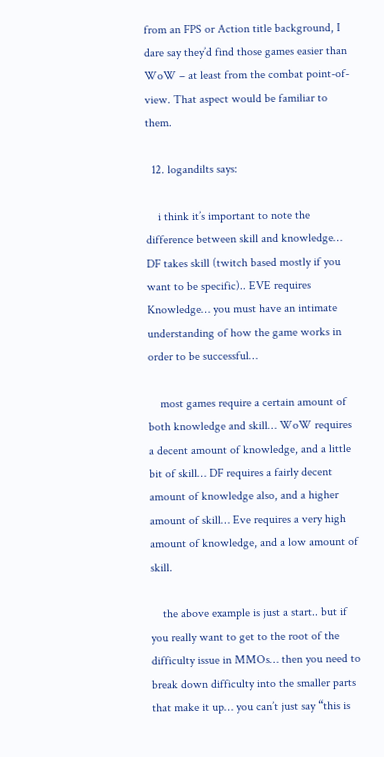from an FPS or Action title background, I dare say they’d find those games easier than WoW – at least from the combat point-of-view. That aspect would be familiar to them.

  12. logandilts says:

    i think it’s important to note the difference between skill and knowledge… DF takes skill (twitch based mostly if you want to be specific).. EVE requires Knowledge… you must have an intimate understanding of how the game works in order to be successful…

    most games require a certain amount of both knowledge and skill… WoW requires a decent amount of knowledge, and a little bit of skill… DF requires a fairly decent amount of knowledge also, and a higher amount of skill… Eve requires a very high amount of knowledge, and a low amount of skill.

    the above example is just a start.. but if you really want to get to the root of the difficulty issue in MMOs… then you need to break down difficulty into the smaller parts that make it up… you can’t just say “this is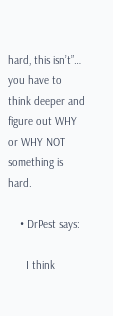hard, this isn’t”… you have to think deeper and figure out WHY or WHY NOT something is hard.

    • DrPest says:

      I think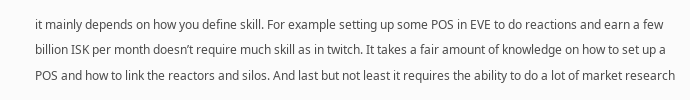it mainly depends on how you define skill. For example setting up some POS in EVE to do reactions and earn a few billion ISK per month doesn’t require much skill as in twitch. It takes a fair amount of knowledge on how to set up a POS and how to link the reactors and silos. And last but not least it requires the ability to do a lot of market research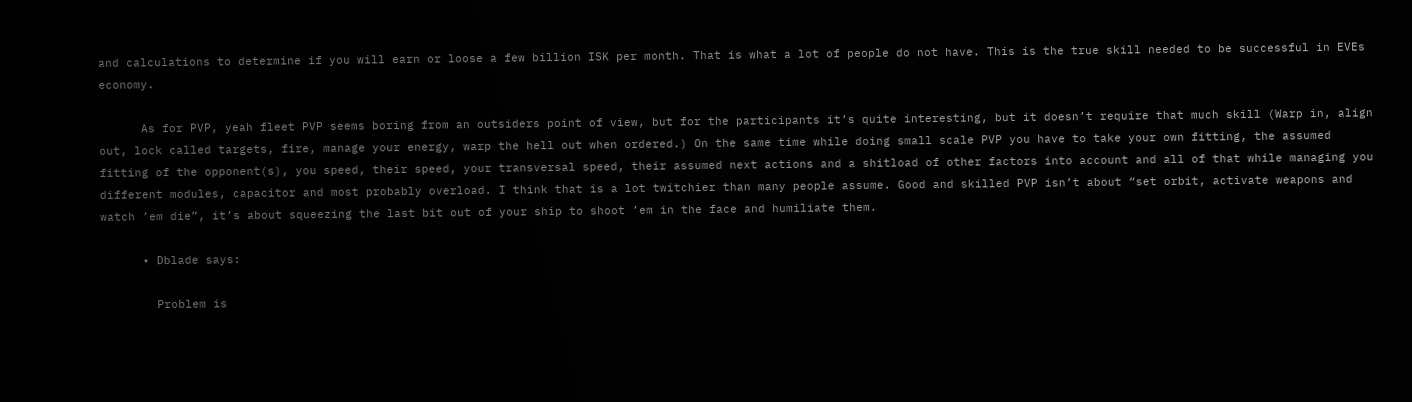and calculations to determine if you will earn or loose a few billion ISK per month. That is what a lot of people do not have. This is the true skill needed to be successful in EVEs economy.

      As for PVP, yeah fleet PVP seems boring from an outsiders point of view, but for the participants it’s quite interesting, but it doesn’t require that much skill (Warp in, align out, lock called targets, fire, manage your energy, warp the hell out when ordered.) On the same time while doing small scale PVP you have to take your own fitting, the assumed fitting of the opponent(s), you speed, their speed, your transversal speed, their assumed next actions and a shitload of other factors into account and all of that while managing you different modules, capacitor and most probably overload. I think that is a lot twitchier than many people assume. Good and skilled PVP isn’t about “set orbit, activate weapons and watch ’em die”, it’s about squeezing the last bit out of your ship to shoot ’em in the face and humiliate them.

      • Dblade says:

        Problem is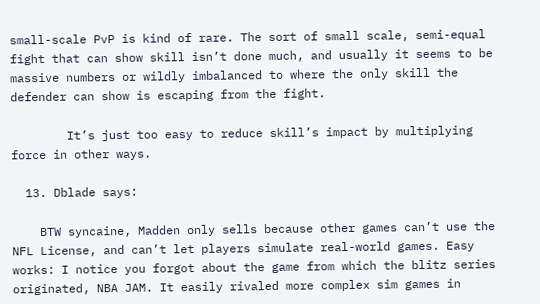small-scale PvP is kind of rare. The sort of small scale, semi-equal fight that can show skill isn’t done much, and usually it seems to be massive numbers or wildly imbalanced to where the only skill the defender can show is escaping from the fight.

        It’s just too easy to reduce skill’s impact by multiplying force in other ways.

  13. Dblade says:

    BTW syncaine, Madden only sells because other games can’t use the NFL License, and can’t let players simulate real-world games. Easy works: I notice you forgot about the game from which the blitz series originated, NBA JAM. It easily rivaled more complex sim games in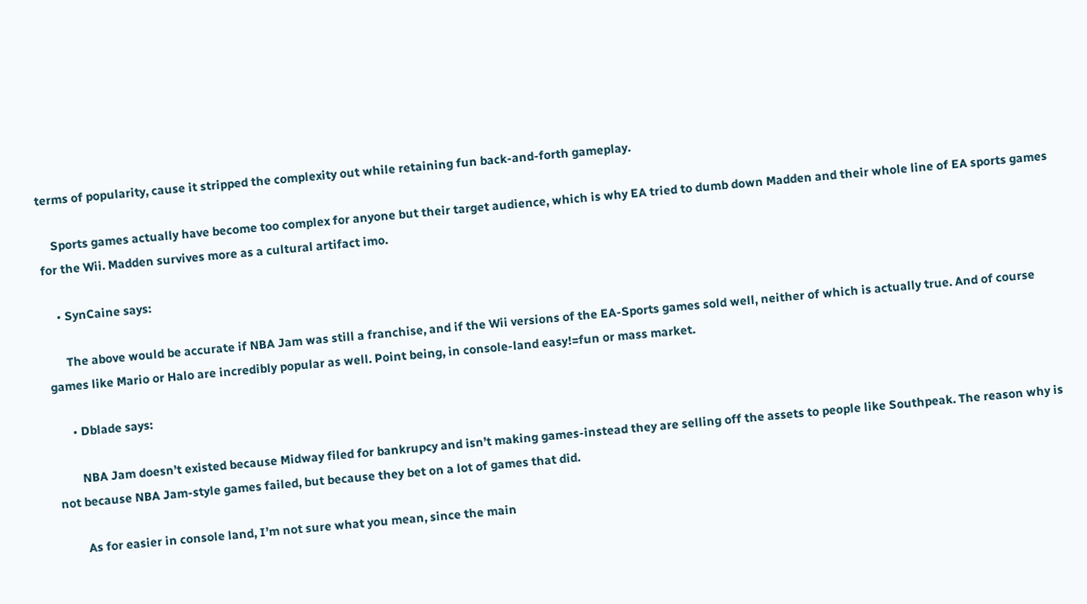terms of popularity, cause it stripped the complexity out while retaining fun back-and-forth gameplay.

    Sports games actually have become too complex for anyone but their target audience, which is why EA tried to dumb down Madden and their whole line of EA sports games for the Wii. Madden survives more as a cultural artifact imo.

    • SynCaine says:

      The above would be accurate if NBA Jam was still a franchise, and if the Wii versions of the EA-Sports games sold well, neither of which is actually true. And of course games like Mario or Halo are incredibly popular as well. Point being, in console-land easy!=fun or mass market.

      • Dblade says:

        NBA Jam doesn’t existed because Midway filed for bankrupcy and isn’t making games-instead they are selling off the assets to people like Southpeak. The reason why is not because NBA Jam-style games failed, but because they bet on a lot of games that did.

        As for easier in console land, I’m not sure what you mean, since the main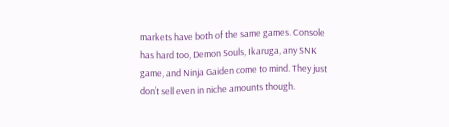markets have both of the same games. Console has hard too, Demon Souls, Ikaruga, any SNK game, and Ninja Gaiden come to mind. They just don’t sell even in niche amounts though.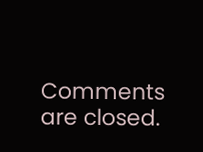Comments are closed.